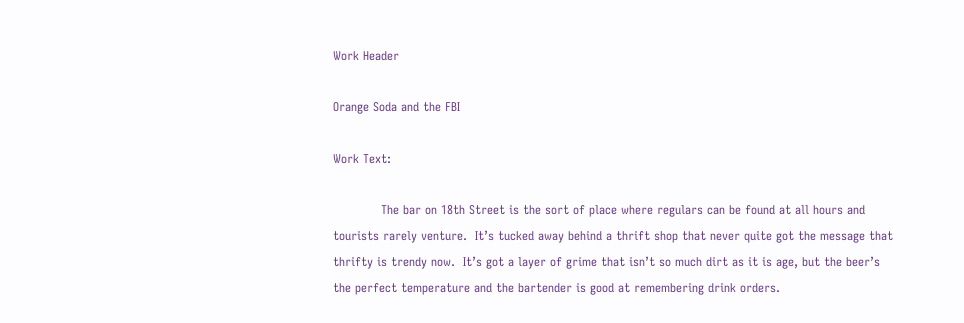Work Header

Orange Soda and the FBI

Work Text:

            The bar on 18th Street is the sort of place where regulars can be found at all hours and tourists rarely venture.  It’s tucked away behind a thrift shop that never quite got the message that thrifty is trendy now.  It’s got a layer of grime that isn’t so much dirt as it is age, but the beer’s the perfect temperature and the bartender is good at remembering drink orders.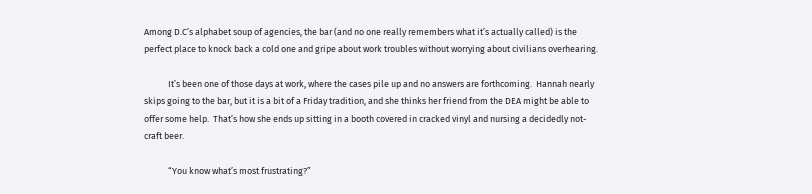Among D.C’s alphabet soup of agencies, the bar (and no one really remembers what it’s actually called) is the perfect place to knock back a cold one and gripe about work troubles without worrying about civilians overhearing.

            It’s been one of those days at work, where the cases pile up and no answers are forthcoming.  Hannah nearly skips going to the bar, but it is a bit of a Friday tradition, and she thinks her friend from the DEA might be able to offer some help.  That’s how she ends up sitting in a booth covered in cracked vinyl and nursing a decidedly not-craft beer.

            “You know what’s most frustrating?”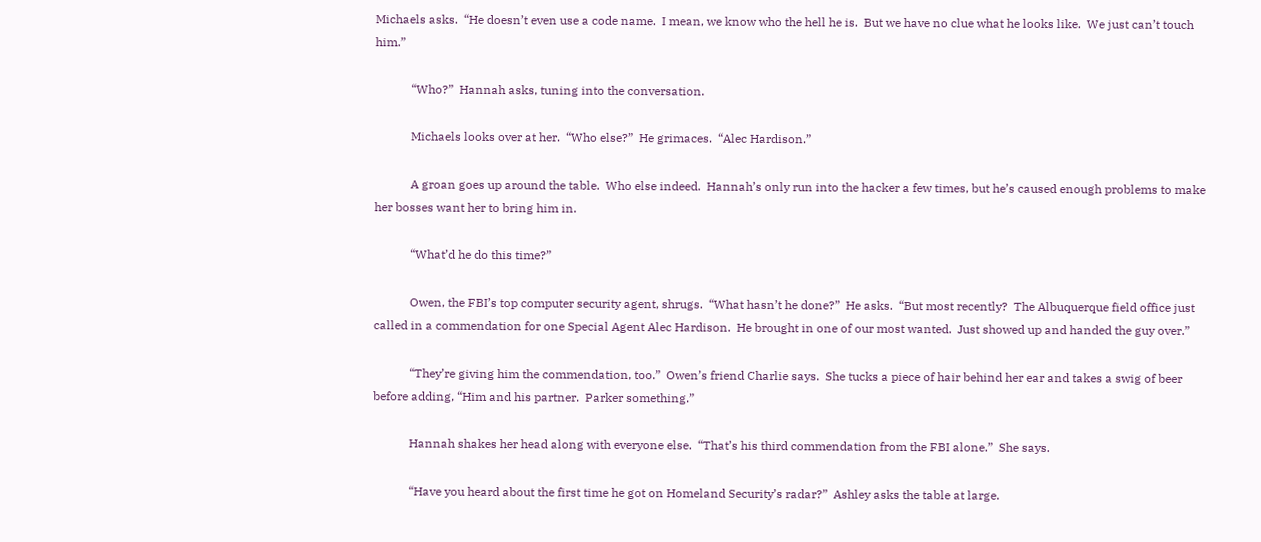Michaels asks.  “He doesn’t even use a code name.  I mean, we know who the hell he is.  But we have no clue what he looks like.  We just can’t touch him.”

            “Who?”  Hannah asks, tuning into the conversation.

            Michaels looks over at her.  “Who else?”  He grimaces.  “Alec Hardison.”

            A groan goes up around the table.  Who else indeed.  Hannah’s only run into the hacker a few times, but he’s caused enough problems to make her bosses want her to bring him in.

            “What’d he do this time?”

            Owen, the FBI’s top computer security agent, shrugs.  “What hasn’t he done?”  He asks.  “But most recently?  The Albuquerque field office just called in a commendation for one Special Agent Alec Hardison.  He brought in one of our most wanted.  Just showed up and handed the guy over.”

            “They’re giving him the commendation, too.”  Owen’s friend Charlie says.  She tucks a piece of hair behind her ear and takes a swig of beer before adding, “Him and his partner.  Parker something.”

            Hannah shakes her head along with everyone else.  “That’s his third commendation from the FBI alone.”  She says.

            “Have you heard about the first time he got on Homeland Security’s radar?”  Ashley asks the table at large.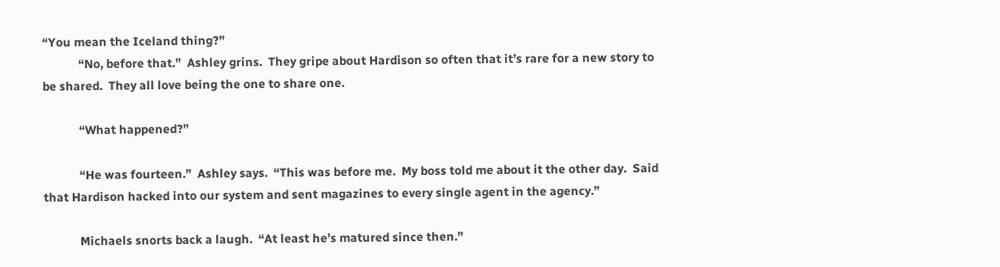“You mean the Iceland thing?”
            “No, before that.”  Ashley grins.  They gripe about Hardison so often that it’s rare for a new story to be shared.  They all love being the one to share one.

            “What happened?”

            “He was fourteen.”  Ashley says.  “This was before me.  My boss told me about it the other day.  Said that Hardison hacked into our system and sent magazines to every single agent in the agency.”

            Michaels snorts back a laugh.  “At least he’s matured since then.”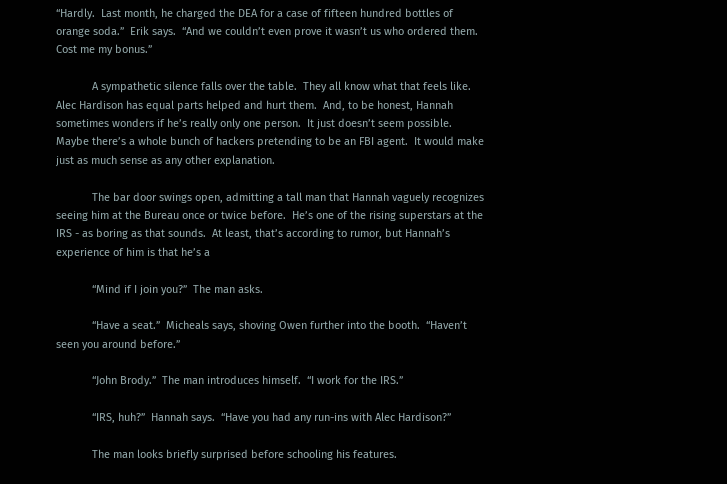“Hardly.  Last month, he charged the DEA for a case of fifteen hundred bottles of orange soda.”  Erik says.  “And we couldn’t even prove it wasn’t us who ordered them.  Cost me my bonus.”

            A sympathetic silence falls over the table.  They all know what that feels like.  Alec Hardison has equal parts helped and hurt them.  And, to be honest, Hannah sometimes wonders if he’s really only one person.  It just doesn’t seem possible.  Maybe there’s a whole bunch of hackers pretending to be an FBI agent.  It would make just as much sense as any other explanation.

            The bar door swings open, admitting a tall man that Hannah vaguely recognizes seeing him at the Bureau once or twice before.  He’s one of the rising superstars at the IRS - as boring as that sounds.  At least, that’s according to rumor, but Hannah’s experience of him is that he’s a

            “Mind if I join you?”  The man asks.

            “Have a seat.”  Micheals says, shoving Owen further into the booth.  “Haven’t seen you around before.”

            “John Brody.”  The man introduces himself.  “I work for the IRS.”

            “IRS, huh?”  Hannah says.  “Have you had any run-ins with Alec Hardison?”

            The man looks briefly surprised before schooling his features.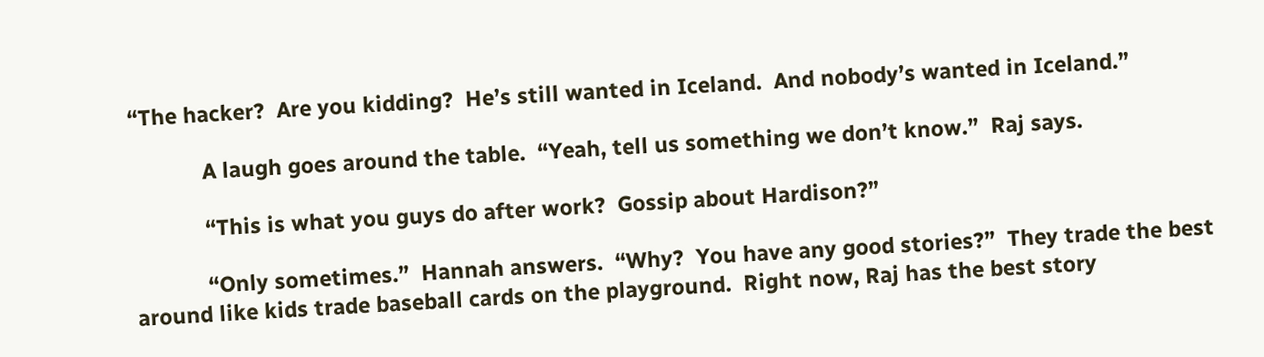“The hacker?  Are you kidding?  He’s still wanted in Iceland.  And nobody’s wanted in Iceland.”

            A laugh goes around the table.  “Yeah, tell us something we don’t know.”  Raj says.

            “This is what you guys do after work?  Gossip about Hardison?”

            “Only sometimes.”  Hannah answers.  “Why?  You have any good stories?”  They trade the best around like kids trade baseball cards on the playground.  Right now, Raj has the best story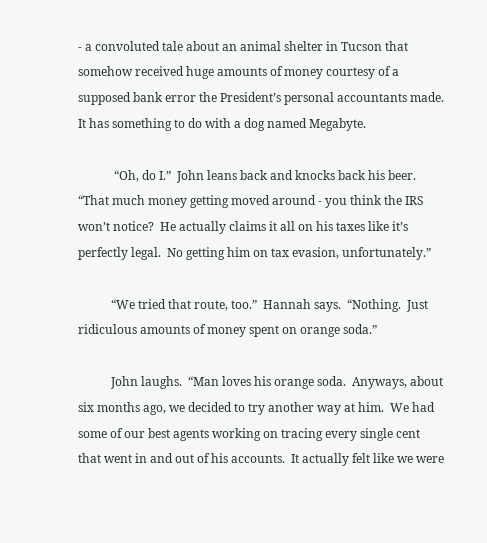- a convoluted tale about an animal shelter in Tucson that somehow received huge amounts of money courtesy of a supposed bank error the President’s personal accountants made.  It has something to do with a dog named Megabyte.

            “Oh, do I.”  John leans back and knocks back his beer.  “That much money getting moved around - you think the IRS won’t notice?  He actually claims it all on his taxes like it’s perfectly legal.  No getting him on tax evasion, unfortunately.”

           “We tried that route, too.”  Hannah says.  “Nothing.  Just ridiculous amounts of money spent on orange soda.”

           John laughs.  “Man loves his orange soda.  Anyways, about six months ago, we decided to try another way at him.  We had some of our best agents working on tracing every single cent that went in and out of his accounts.  It actually felt like we were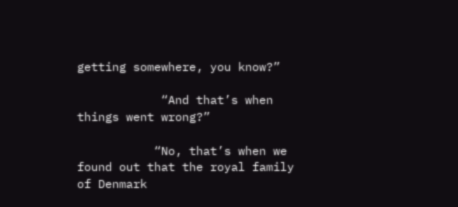getting somewhere, you know?”

            “And that’s when things went wrong?”

           “No, that’s when we found out that the royal family of Denmark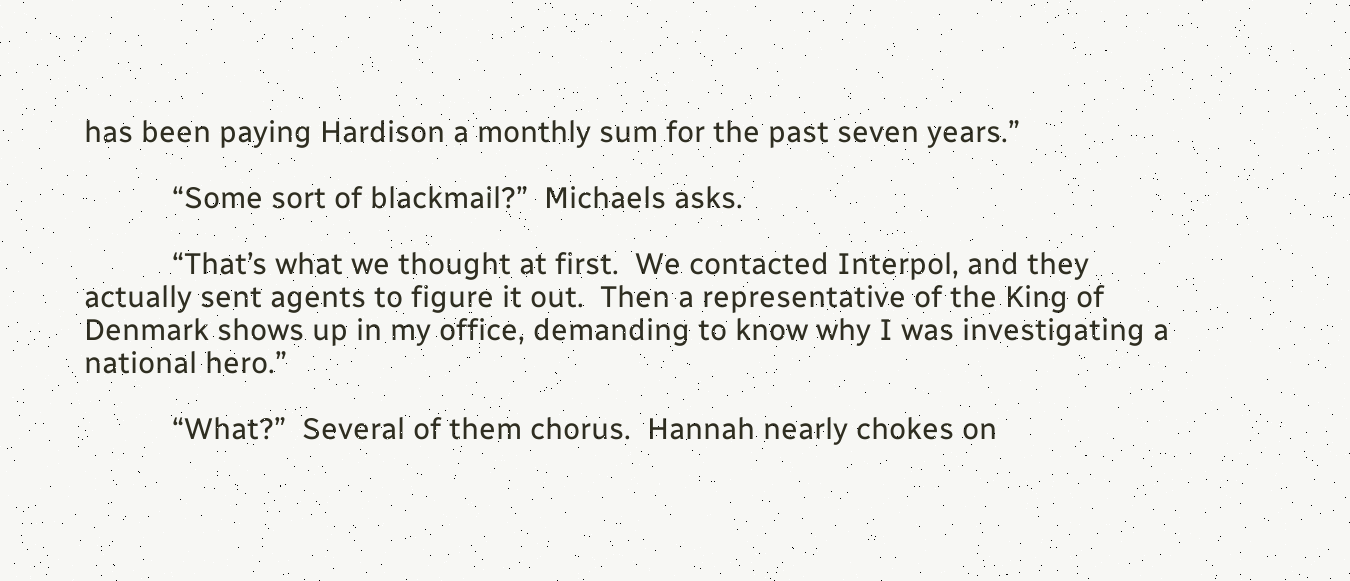has been paying Hardison a monthly sum for the past seven years.”

           “Some sort of blackmail?”  Michaels asks.

           “That’s what we thought at first.  We contacted Interpol, and they actually sent agents to figure it out.  Then a representative of the King of Denmark shows up in my office, demanding to know why I was investigating a national hero.”

           “What?”  Several of them chorus.  Hannah nearly chokes on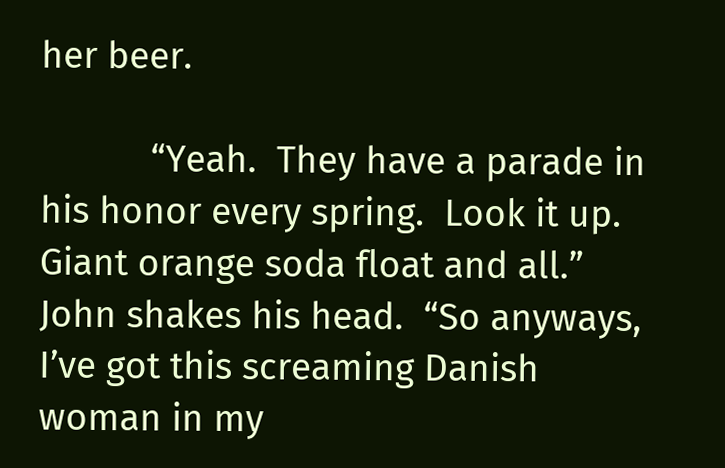her beer.

           “Yeah.  They have a parade in his honor every spring.  Look it up.  Giant orange soda float and all.”  John shakes his head.  “So anyways, I’ve got this screaming Danish woman in my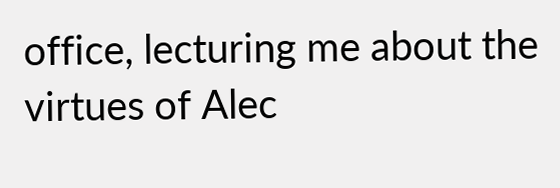office, lecturing me about the virtues of Alec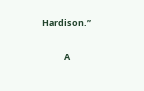Hardison.”

           A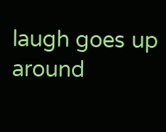laugh goes up around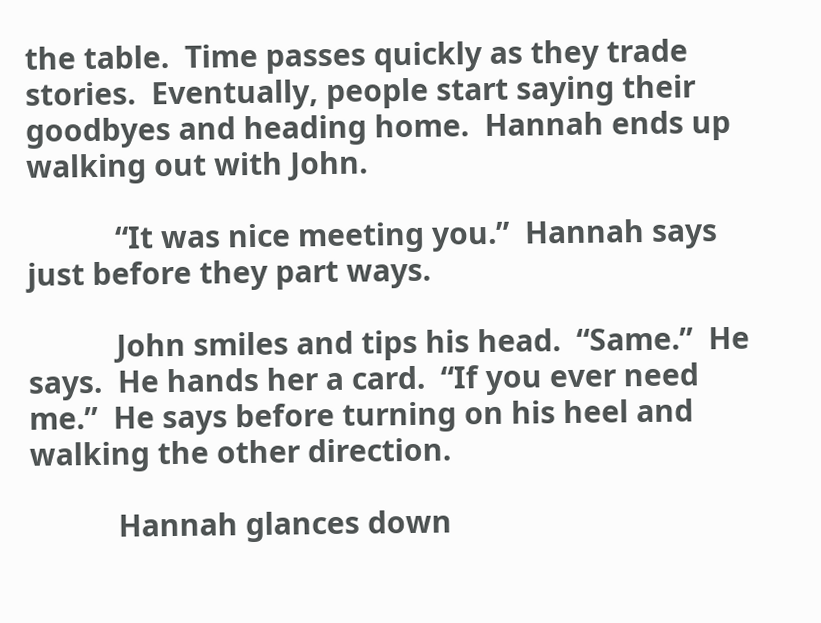the table.  Time passes quickly as they trade stories.  Eventually, people start saying their goodbyes and heading home.  Hannah ends up walking out with John.

           “It was nice meeting you.”  Hannah says just before they part ways.

           John smiles and tips his head.  “Same.”  He says.  He hands her a card.  “If you ever need me.”  He says before turning on his heel and walking the other direction.

           Hannah glances down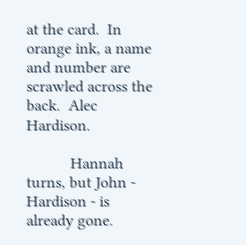at the card.  In orange ink, a name and number are scrawled across the back.  Alec Hardison.

           Hannah turns, but John - Hardison - is already gone.